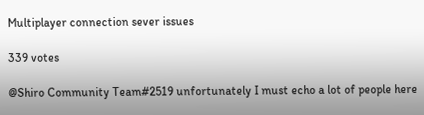Multiplayer connection sever issues

339 votes

@Shiro Community Team#2519 unfortunately I must echo a lot of people here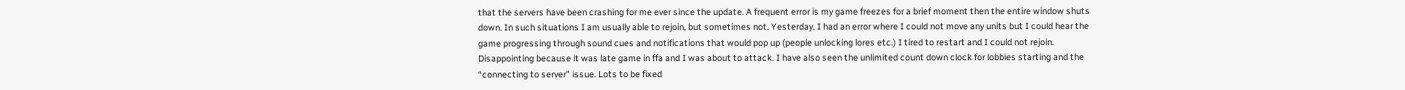that the servers have been crashing for me ever since the update. A frequent error is my game freezes for a brief moment then the entire window shuts down. In such situations I am usually able to rejoin, but sometimes not. Yesterday, I had an error where I could not move any units but I could hear the game progressing through sound cues and notifications that would pop up (people unlocking lores etc.) I tired to restart and I could not rejoin. Disappointing because it was late game in ffa and I was about to attack. I have also seen the unlimited count down clock for lobbies starting and the “connecting to server” issue. Lots to be fixed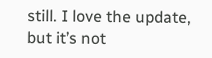still. I love the update, but it’s not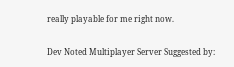really playable for me right now.

Dev Noted Multiplayer Server Suggested by: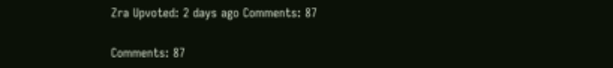Zra Upvoted: 2 days ago Comments: 87

Comments: 87